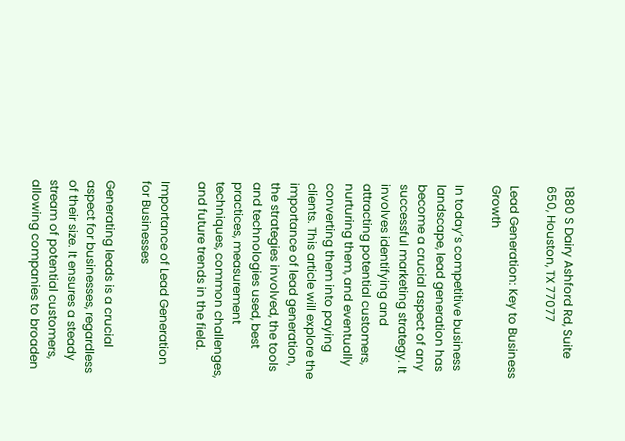1880 S Dairy Ashford Rd, Suite 650, Houston, TX 77077

Lead Generation: Key to Business Growth

In today’s competitive business landscape, lead generation has become a crucial aspect of any successful marketing strategy. It involves identifying and attracting potential customers, nurturing them, and eventually converting them into paying clients. This article will explore the importance of lead generation, the strategies involved, the tools and technologies used, best practices, measurement techniques, common challenges, and future trends in the field.

Importance of Lead Generation for Businesses

Generating leads is a crucial aspect for businesses, regardless of their size. It ensures a steady stream of potential customers, allowing companies to broaden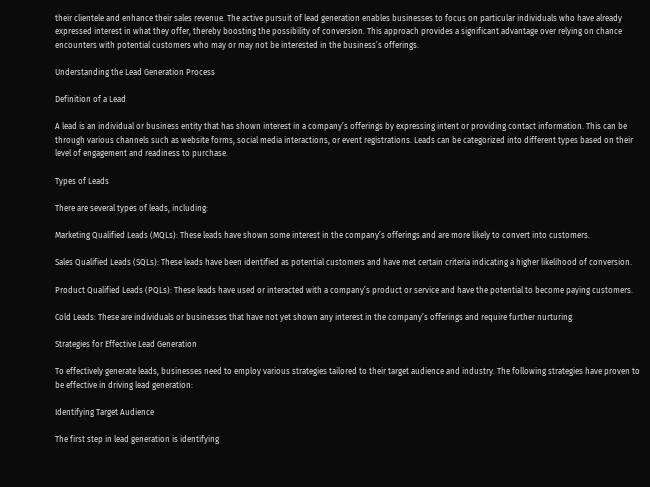their clientele and enhance their sales revenue. The active pursuit of lead generation enables businesses to focus on particular individuals who have already expressed interest in what they offer, thereby boosting the possibility of conversion. This approach provides a significant advantage over relying on chance encounters with potential customers who may or may not be interested in the business’s offerings.

Understanding the Lead Generation Process

Definition of a Lead

A lead is an individual or business entity that has shown interest in a company’s offerings by expressing intent or providing contact information. This can be through various channels such as website forms, social media interactions, or event registrations. Leads can be categorized into different types based on their level of engagement and readiness to purchase.

Types of Leads

There are several types of leads, including:

Marketing Qualified Leads (MQLs): These leads have shown some interest in the company’s offerings and are more likely to convert into customers.

Sales Qualified Leads (SQLs): These leads have been identified as potential customers and have met certain criteria indicating a higher likelihood of conversion.

Product Qualified Leads (PQLs): These leads have used or interacted with a company’s product or service and have the potential to become paying customers.

Cold Leads: These are individuals or businesses that have not yet shown any interest in the company’s offerings and require further nurturing.

Strategies for Effective Lead Generation

To effectively generate leads, businesses need to employ various strategies tailored to their target audience and industry. The following strategies have proven to be effective in driving lead generation:

Identifying Target Audience

The first step in lead generation is identifying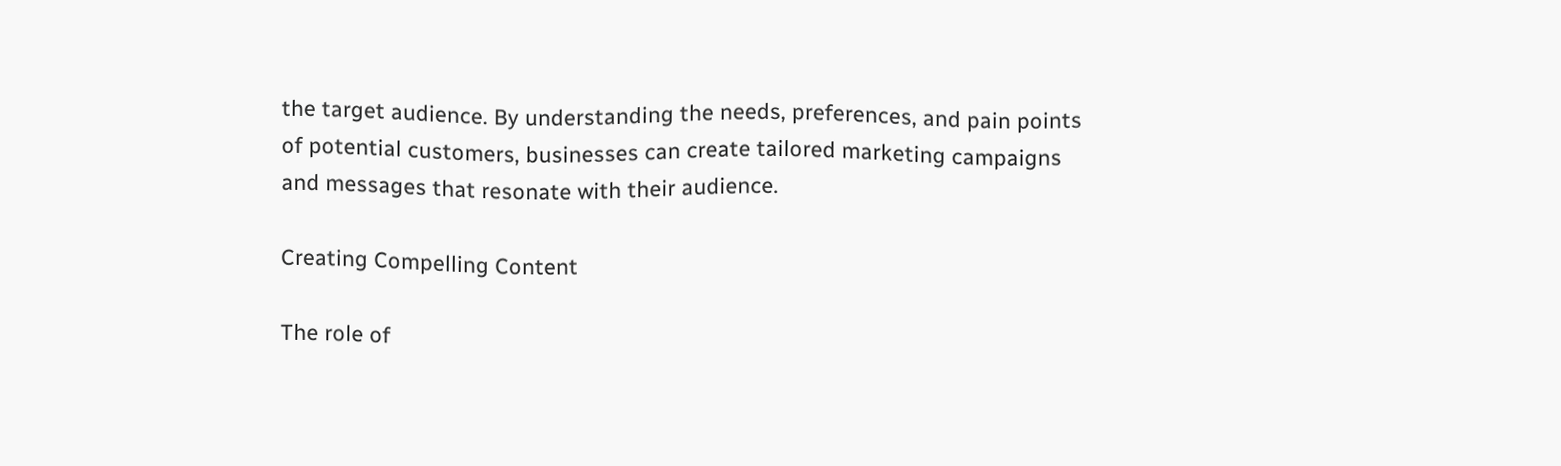the target audience. By understanding the needs, preferences, and pain points of potential customers, businesses can create tailored marketing campaigns and messages that resonate with their audience.

Creating Compelling Content

The role of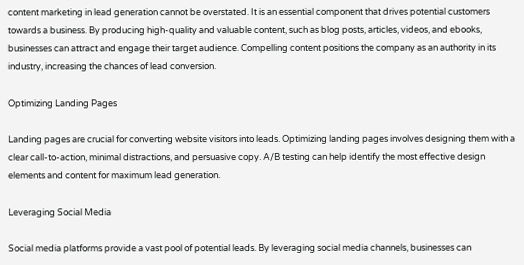content marketing in lead generation cannot be overstated. It is an essential component that drives potential customers towards a business. By producing high-quality and valuable content, such as blog posts, articles, videos, and ebooks, businesses can attract and engage their target audience. Compelling content positions the company as an authority in its industry, increasing the chances of lead conversion.

Optimizing Landing Pages

Landing pages are crucial for converting website visitors into leads. Optimizing landing pages involves designing them with a clear call-to-action, minimal distractions, and persuasive copy. A/B testing can help identify the most effective design elements and content for maximum lead generation.

Leveraging Social Media

Social media platforms provide a vast pool of potential leads. By leveraging social media channels, businesses can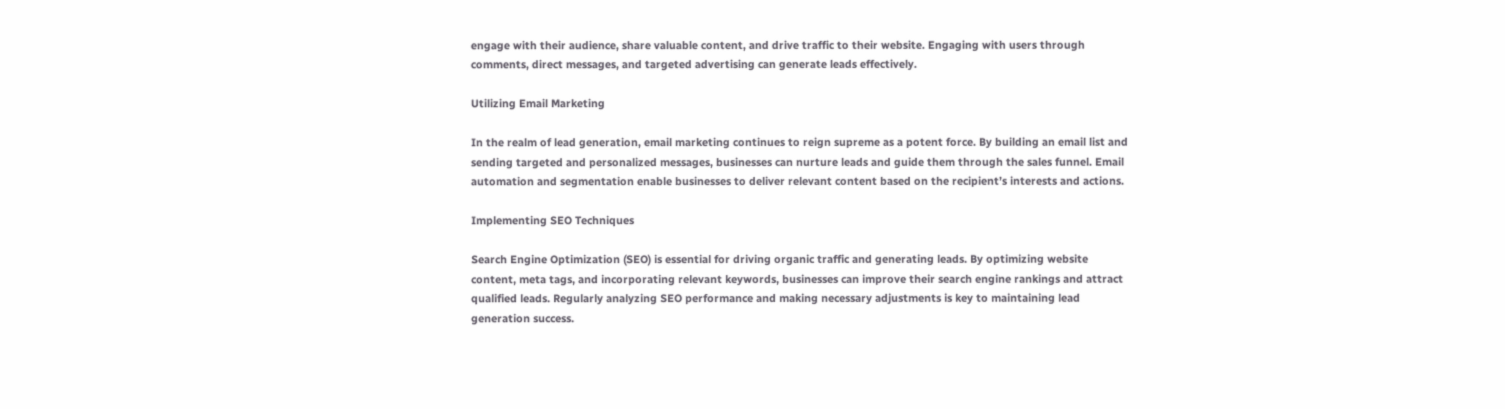engage with their audience, share valuable content, and drive traffic to their website. Engaging with users through comments, direct messages, and targeted advertising can generate leads effectively.

Utilizing Email Marketing

In the realm of lead generation, email marketing continues to reign supreme as a potent force. By building an email list and sending targeted and personalized messages, businesses can nurture leads and guide them through the sales funnel. Email automation and segmentation enable businesses to deliver relevant content based on the recipient’s interests and actions.

Implementing SEO Techniques

Search Engine Optimization (SEO) is essential for driving organic traffic and generating leads. By optimizing website content, meta tags, and incorporating relevant keywords, businesses can improve their search engine rankings and attract qualified leads. Regularly analyzing SEO performance and making necessary adjustments is key to maintaining lead generation success.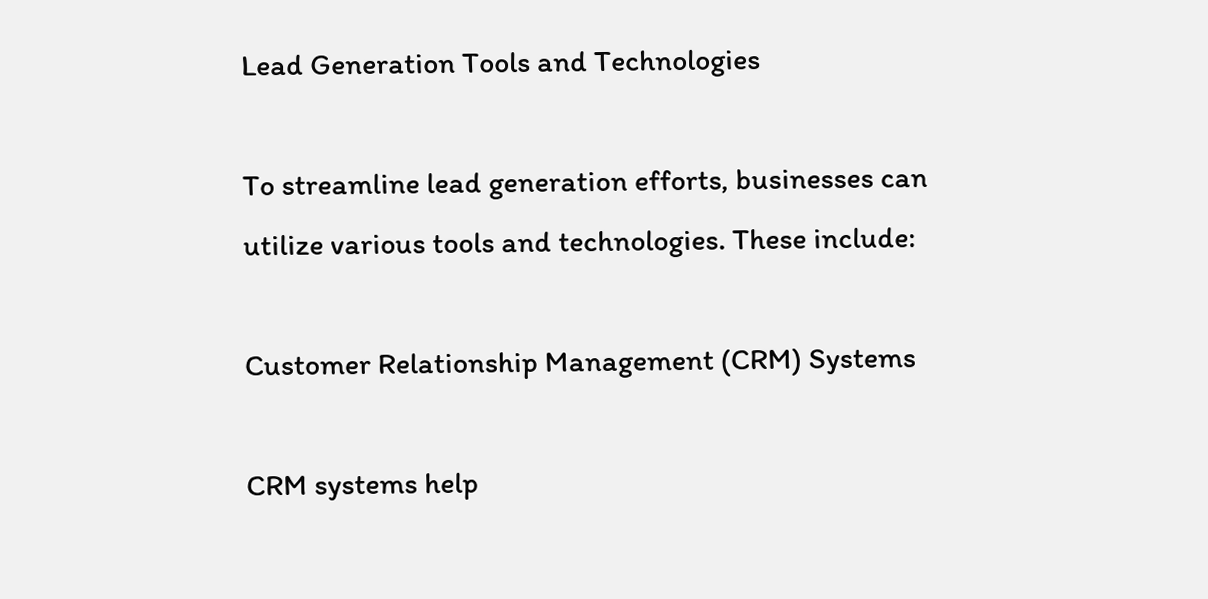Lead Generation Tools and Technologies

To streamline lead generation efforts, businesses can utilize various tools and technologies. These include:

Customer Relationship Management (CRM) Systems

CRM systems help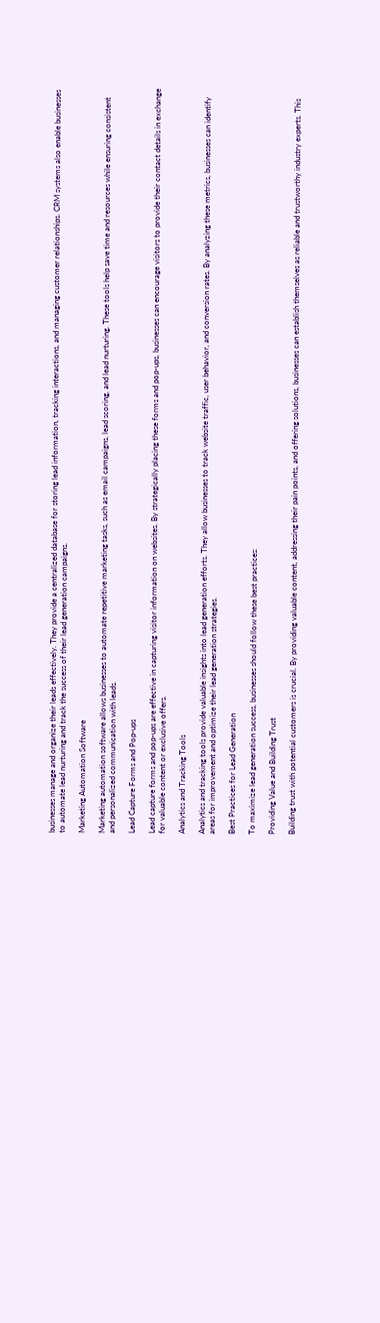businesses manage and organize their leads effectively. They provide a centralized database for storing lead information, tracking interactions, and managing customer relationships. CRM systems also enable businesses to automate lead nurturing and track the success of their lead generation campaigns.

Marketing Automation Software

Marketing automation software allows businesses to automate repetitive marketing tasks, such as email campaigns, lead scoring, and lead nurturing. These tools help save time and resources while ensuring consistent and personalized communication with leads.

Lead Capture Forms and Pop-ups

Lead capture forms and pop-ups are effective in capturing visitor information on websites. By strategically placing these forms and pop-ups, businesses can encourage visitors to provide their contact details in exchange for valuable content or exclusive offers.

Analytics and Tracking Tools

Analytics and tracking tools provide valuable insights into lead generation efforts. They allow businesses to track website traffic, user behavior, and conversion rates. By analyzing these metrics, businesses can identify areas for improvement and optimize their lead generation strategies.

Best Practices for Lead Generation

To maximize lead generation success, businesses should follow these best practices:

Providing Value and Building Trust

Building trust with potential customers is crucial. By providing valuable content, addressing their pain points, and offering solutions, businesses can establish themselves as reliable and trustworthy industry experts. This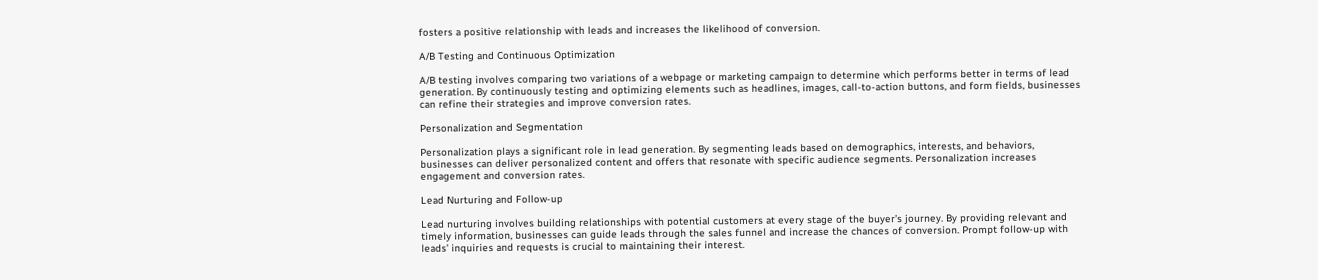fosters a positive relationship with leads and increases the likelihood of conversion.

A/B Testing and Continuous Optimization

A/B testing involves comparing two variations of a webpage or marketing campaign to determine which performs better in terms of lead generation. By continuously testing and optimizing elements such as headlines, images, call-to-action buttons, and form fields, businesses can refine their strategies and improve conversion rates.

Personalization and Segmentation

Personalization plays a significant role in lead generation. By segmenting leads based on demographics, interests, and behaviors, businesses can deliver personalized content and offers that resonate with specific audience segments. Personalization increases engagement and conversion rates.

Lead Nurturing and Follow-up

Lead nurturing involves building relationships with potential customers at every stage of the buyer’s journey. By providing relevant and timely information, businesses can guide leads through the sales funnel and increase the chances of conversion. Prompt follow-up with leads’ inquiries and requests is crucial to maintaining their interest.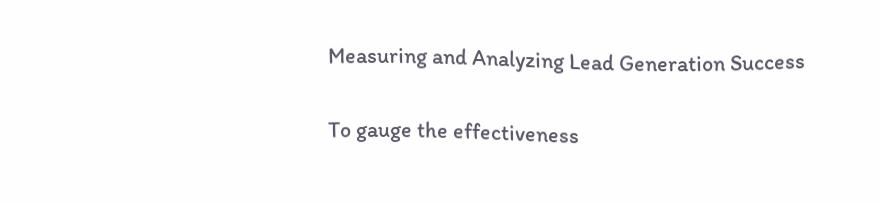Measuring and Analyzing Lead Generation Success

To gauge the effectiveness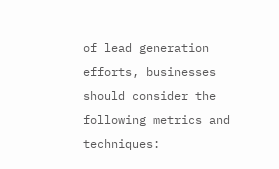of lead generation efforts, businesses should consider the following metrics and techniques: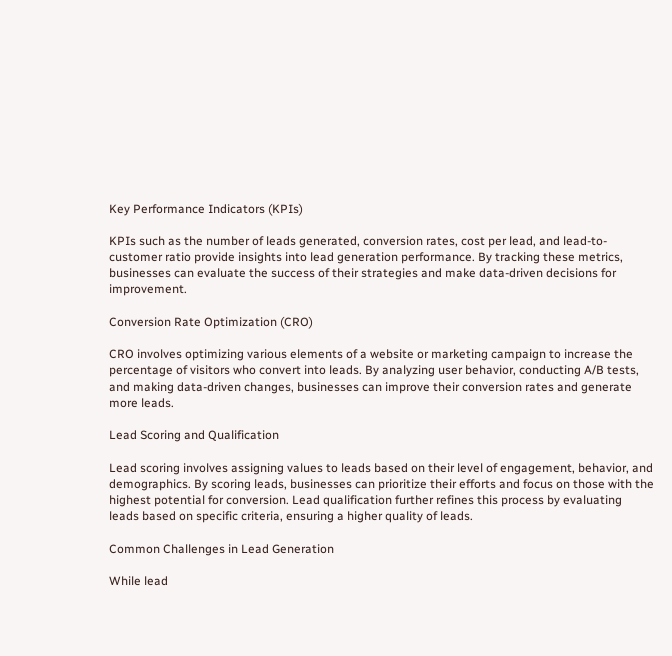Key Performance Indicators (KPIs)

KPIs such as the number of leads generated, conversion rates, cost per lead, and lead-to-customer ratio provide insights into lead generation performance. By tracking these metrics, businesses can evaluate the success of their strategies and make data-driven decisions for improvement.

Conversion Rate Optimization (CRO)

CRO involves optimizing various elements of a website or marketing campaign to increase the percentage of visitors who convert into leads. By analyzing user behavior, conducting A/B tests, and making data-driven changes, businesses can improve their conversion rates and generate more leads.

Lead Scoring and Qualification

Lead scoring involves assigning values to leads based on their level of engagement, behavior, and demographics. By scoring leads, businesses can prioritize their efforts and focus on those with the highest potential for conversion. Lead qualification further refines this process by evaluating leads based on specific criteria, ensuring a higher quality of leads.

Common Challenges in Lead Generation

While lead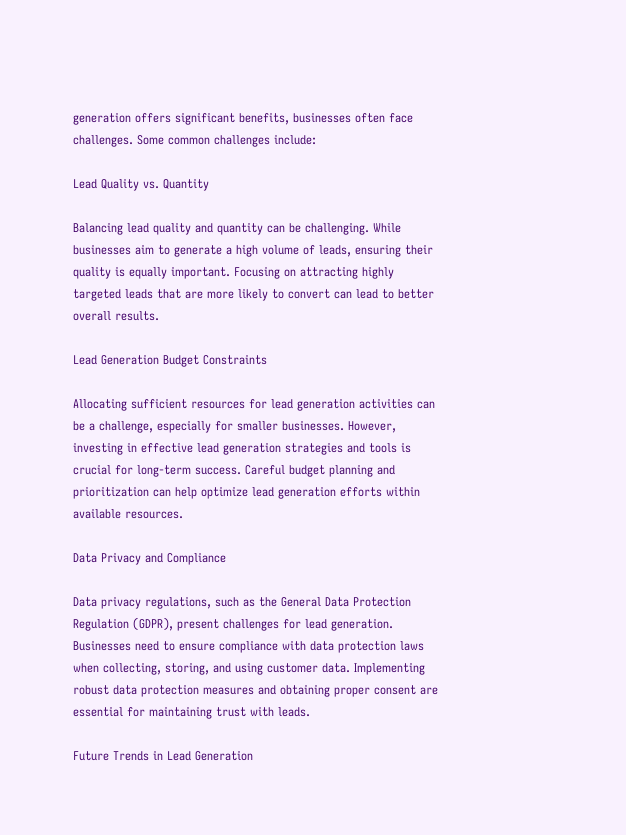generation offers significant benefits, businesses often face challenges. Some common challenges include:

Lead Quality vs. Quantity

Balancing lead quality and quantity can be challenging. While businesses aim to generate a high volume of leads, ensuring their quality is equally important. Focusing on attracting highly targeted leads that are more likely to convert can lead to better overall results.

Lead Generation Budget Constraints

Allocating sufficient resources for lead generation activities can be a challenge, especially for smaller businesses. However, investing in effective lead generation strategies and tools is crucial for long-term success. Careful budget planning and prioritization can help optimize lead generation efforts within available resources.

Data Privacy and Compliance

Data privacy regulations, such as the General Data Protection Regulation (GDPR), present challenges for lead generation. Businesses need to ensure compliance with data protection laws when collecting, storing, and using customer data. Implementing robust data protection measures and obtaining proper consent are essential for maintaining trust with leads.

Future Trends in Lead Generation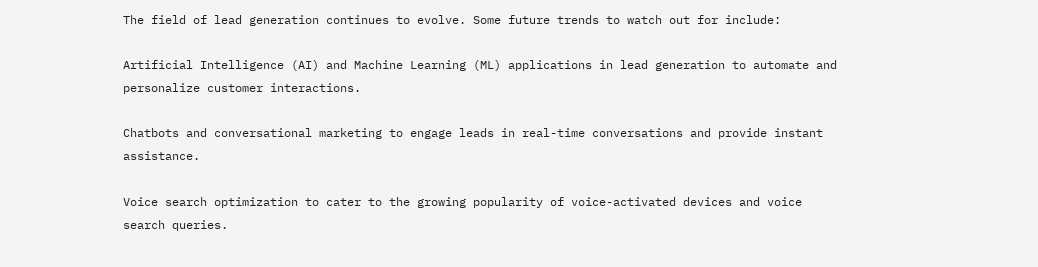The field of lead generation continues to evolve. Some future trends to watch out for include:

Artificial Intelligence (AI) and Machine Learning (ML) applications in lead generation to automate and personalize customer interactions.

Chatbots and conversational marketing to engage leads in real-time conversations and provide instant assistance.

Voice search optimization to cater to the growing popularity of voice-activated devices and voice search queries.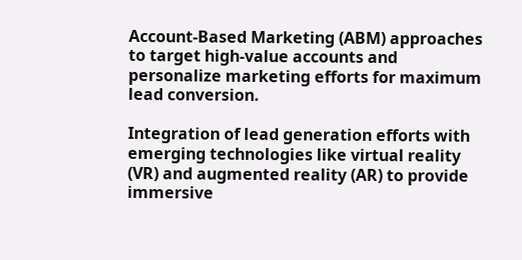Account-Based Marketing (ABM) approaches to target high-value accounts and personalize marketing efforts for maximum lead conversion.

Integration of lead generation efforts with emerging technologies like virtual reality (VR) and augmented reality (AR) to provide immersive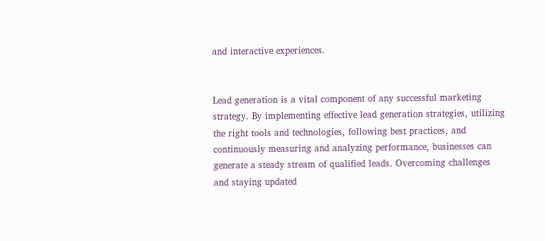and interactive experiences.


Lead generation is a vital component of any successful marketing strategy. By implementing effective lead generation strategies, utilizing the right tools and technologies, following best practices, and continuously measuring and analyzing performance, businesses can generate a steady stream of qualified leads. Overcoming challenges and staying updated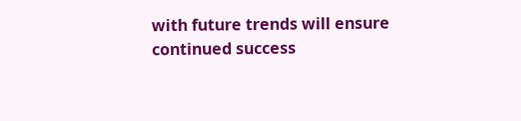with future trends will ensure continued success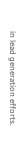in lead generation efforts.